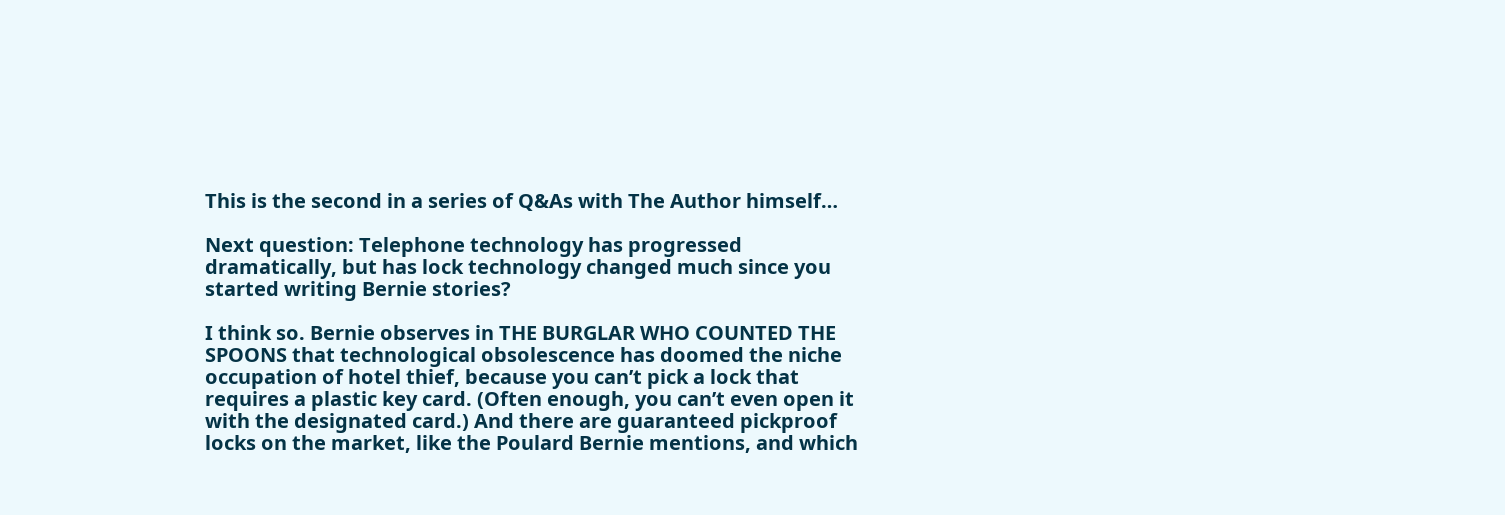This is the second in a series of Q&As with The Author himself…

Next question: Telephone technology has progressed dramatically, but has lock technology changed much since you started writing Bernie stories?

I think so. Bernie observes in THE BURGLAR WHO COUNTED THE SPOONS that technological obsolescence has doomed the niche occupation of hotel thief, because you can’t pick a lock that requires a plastic key card. (Often enough, you can’t even open it with the designated card.) And there are guaranteed pickproof locks on the market, like the Poulard Bernie mentions, and which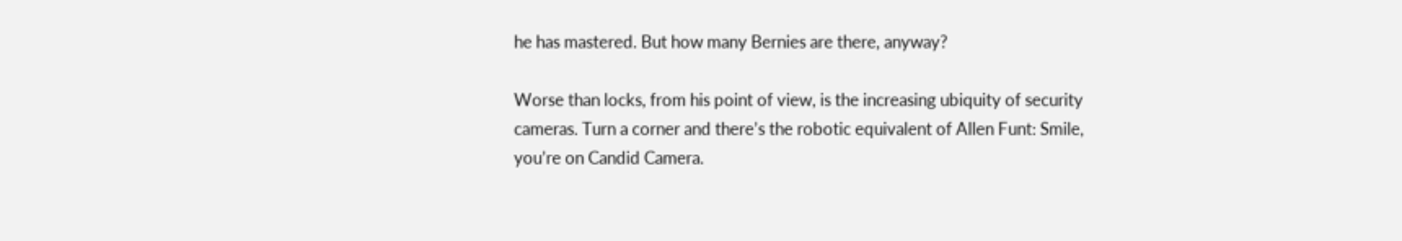he has mastered. But how many Bernies are there, anyway?

Worse than locks, from his point of view, is the increasing ubiquity of security cameras. Turn a corner and there’s the robotic equivalent of Allen Funt: Smile, you’re on Candid Camera.